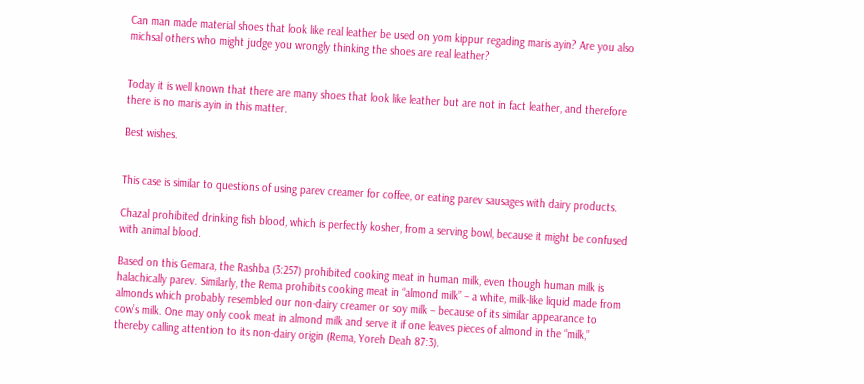Can man made material shoes that look like real leather be used on yom kippur regading maris ayin? Are you also michsal others who might judge you wrongly thinking the shoes are real leather?


Today it is well known that there are many shoes that look like leather but are not in fact leather, and therefore there is no maris ayin in this matter.

Best wishes.


This case is similar to questions of using parev creamer for coffee, or eating parev sausages with dairy products.

Chazal prohibited drinking fish blood, which is perfectly kosher, from a serving bowl, because it might be confused with animal blood.

Based on this Gemara, the Rashba (3:257) prohibited cooking meat in human milk, even though human milk is halachically parev. Similarly, the Rema prohibits cooking meat in “almond milk” – a white, milk-like liquid made from almonds which probably resembled our non-dairy creamer or soy milk – because of its similar appearance to cow’s milk. One may only cook meat in almond milk and serve it if one leaves pieces of almond in the “milk,” thereby calling attention to its non-dairy origin (Rema, Yoreh Deah 87:3).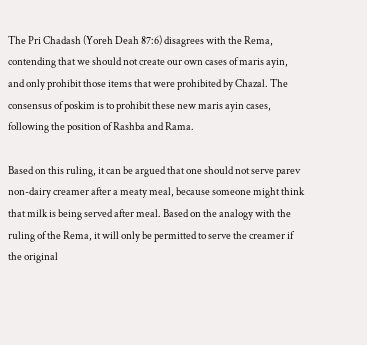The Pri Chadash (Yoreh Deah 87:6) disagrees with the Rema, contending that we should not create our own cases of maris ayin, and only prohibit those items that were prohibited by Chazal. The consensus of poskim is to prohibit these new maris ayin cases, following the position of Rashba and Rama.

Based on this ruling, it can be argued that one should not serve parev non-dairy creamer after a meaty meal, because someone might think that milk is being served after meal. Based on the analogy with the ruling of the Rema, it will only be permitted to serve the creamer if the original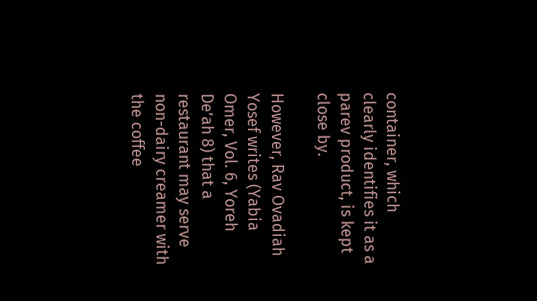container, which clearly identifies it as a parev product, is kept close by.

However, Rav Ovadiah Yosef writes (Yabia Omer, Vol. 6, Yoreh De’ah 8) that a restaurant may serve non-dairy creamer with the coffee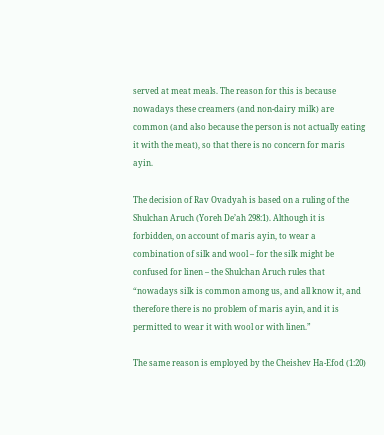served at meat meals. The reason for this is because nowadays these creamers (and non-dairy milk) are common (and also because the person is not actually eating it with the meat), so that there is no concern for maris ayin.

The decision of Rav Ovadyah is based on a ruling of the Shulchan Aruch (Yoreh De’ah 298:1). Although it is forbidden, on account of maris ayin, to wear a combination of silk and wool – for the silk might be confused for linen – the Shulchan Aruch rules that “nowadays silk is common among us, and all know it, and therefore there is no problem of maris ayin, and it is permitted to wear it with wool or with linen.”

The same reason is employed by the Cheishev Ha-Efod (1:20)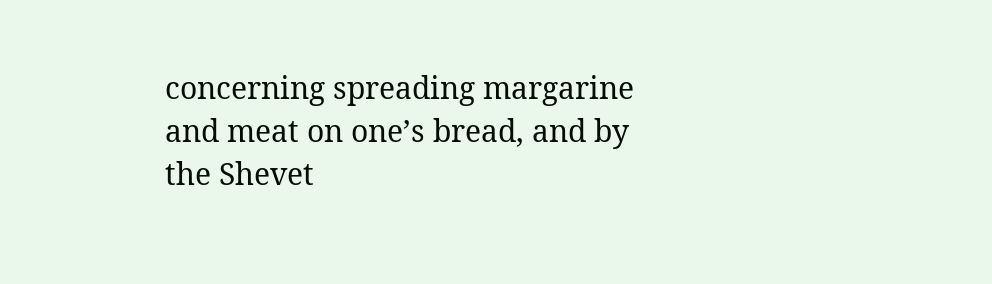concerning spreading margarine and meat on one’s bread, and by the Shevet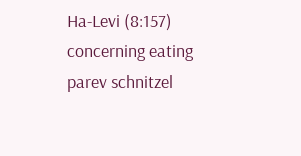Ha-Levi (8:157) concerning eating parev schnitzel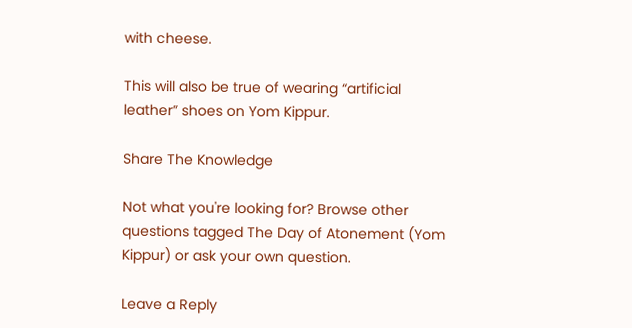with cheese.

This will also be true of wearing “artificial leather” shoes on Yom Kippur.

Share The Knowledge

Not what you're looking for? Browse other questions tagged The Day of Atonement (Yom Kippur) or ask your own question.

Leave a Reply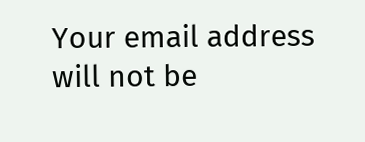Your email address will not be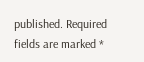published. Required fields are marked *